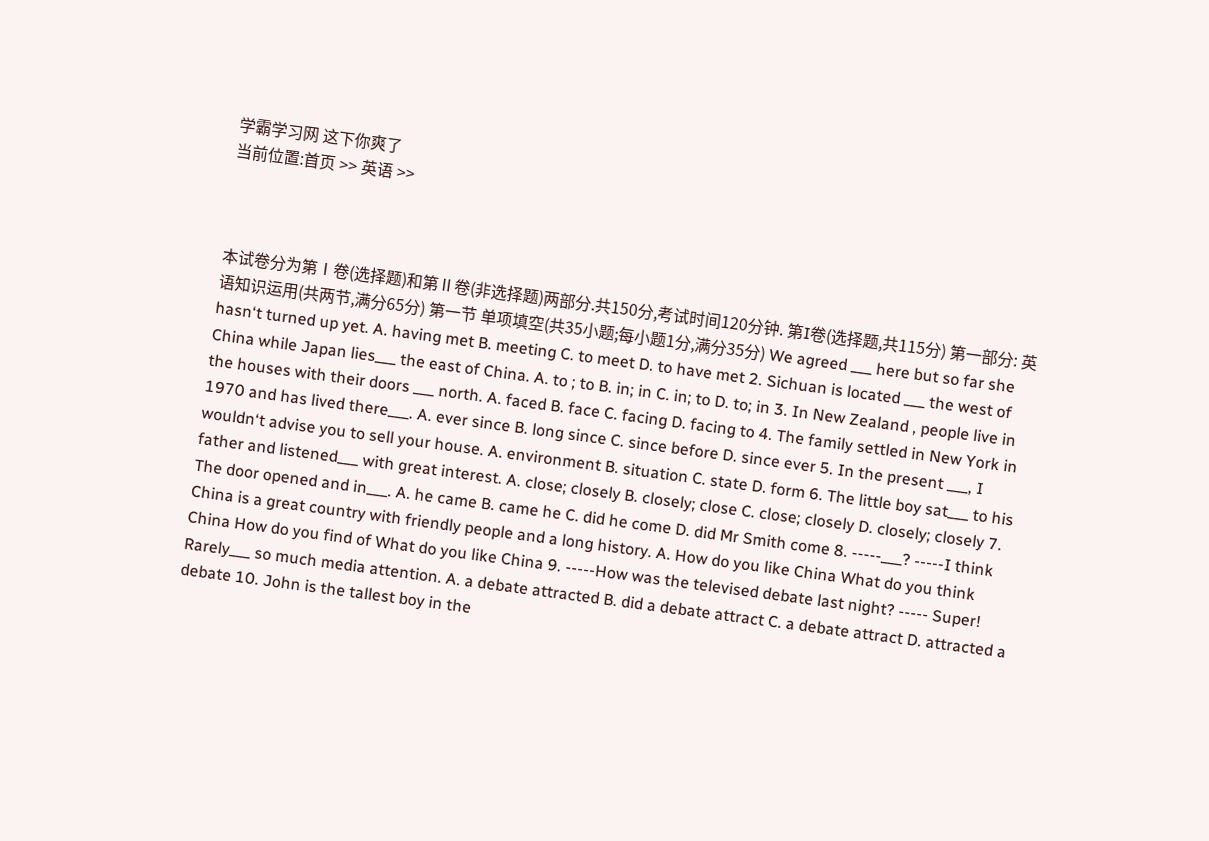学霸学习网 这下你爽了
当前位置:首页 >> 英语 >>



本试卷分为第Ⅰ卷(选择题)和第Ⅱ卷(非选择题)两部分.共150分,考试时间120分钟. 第I卷(选择题,共115分) 第一部分: 英语知识运用(共两节,满分65分) 第一节 单项填空(共35小题;每小题1分,满分35分) We agreed ___ here but so far she hasn‘t turned up yet. A. having met B. meeting C. to meet D. to have met 2. Sichuan is located ___ the west of China while Japan lies___ the east of China. A. to ; to B. in; in C. in; to D. to; in 3. In New Zealand , people live in the houses with their doors ___ north. A. faced B. face C. facing D. facing to 4. The family settled in New York in 1970 and has lived there___. A. ever since B. long since C. since before D. since ever 5. In the present ___, I wouldn‘t advise you to sell your house. A. environment B. situation C. state D. form 6. The little boy sat___ to his father and listened___ with great interest. A. close; closely B. closely; close C. close; closely D. closely; closely 7. The door opened and in___. A. he came B. came he C. did he come D. did Mr Smith come 8. -----___? -----I think China is a great country with friendly people and a long history. A. How do you like China What do you think China How do you find of What do you like China 9. -----How was the televised debate last night? ----- Super! Rarely___ so much media attention. A. a debate attracted B. did a debate attract C. a debate attract D. attracted a debate 10. John is the tallest boy in the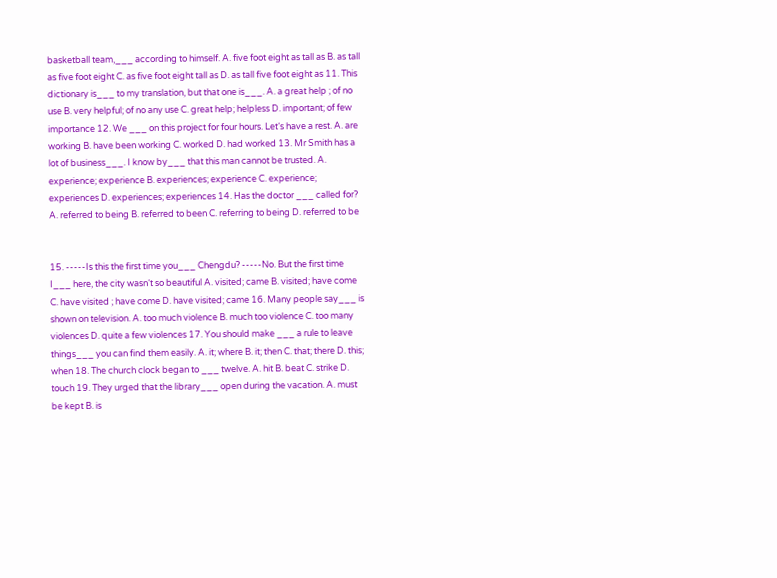basketball team,___ according to himself. A. five foot eight as tall as B. as tall as five foot eight C. as five foot eight tall as D. as tall five foot eight as 11. This dictionary is___ to my translation, but that one is___. A. a great help ; of no use B. very helpful; of no any use C. great help; helpless D. important; of few importance 12. We ___ on this project for four hours. Let‘s have a rest. A. are working B. have been working C. worked D. had worked 13. Mr Smith has a lot of business___. I know by___ that this man cannot be trusted. A. experience; experience B. experiences; experience C. experience; experiences D. experiences; experiences 14. Has the doctor ___ called for? A. referred to being B. referred to been C. referring to being D. referred to be


15. -----Is this the first time you___ Chengdu? -----No. But the first time I___ here, the city wasn‘t so beautiful A. visited; came B. visited; have come C. have visited ; have come D. have visited; came 16. Many people say___ is shown on television. A. too much violence B. much too violence C. too many violences D. quite a few violences 17. You should make ___ a rule to leave things___ you can find them easily. A. it; where B. it; then C. that; there D. this; when 18. The church clock began to ___ twelve. A. hit B. beat C. strike D. touch 19. They urged that the library___ open during the vacation. A. must be kept B. is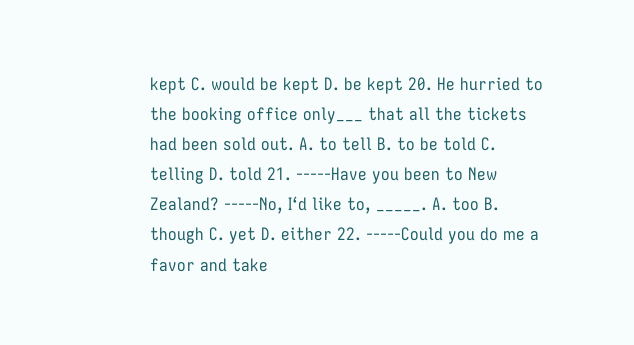kept C. would be kept D. be kept 20. He hurried to the booking office only___ that all the tickets had been sold out. A. to tell B. to be told C. telling D. told 21. -----Have you been to New Zealand? -----No, I‘d like to, _____. A. too B. though C. yet D. either 22. -----Could you do me a favor and take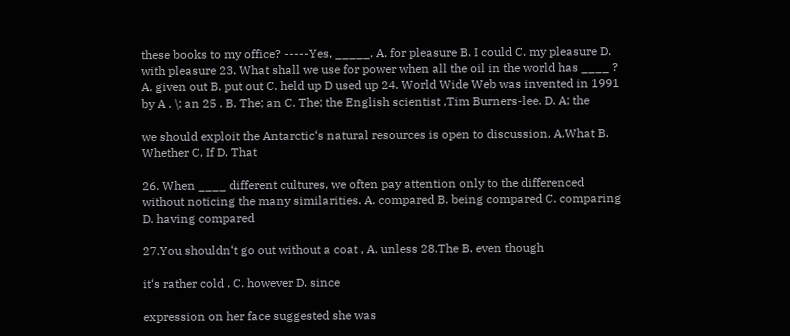these books to my office? -----Yes, _____. A. for pleasure B. I could C. my pleasure D. with pleasure 23. What shall we use for power when all the oil in the world has ____ ? A. given out B. put out C. held up D used up 24. World Wide Web was invented in 1991 by A . \; an 25 . B. The; an C. The; the English scientist ,Tim Burners-lee. D. A; the

we should exploit the Antarctic‘s natural resources is open to discussion. A.What B. Whether C. If D. That

26. When ____ different cultures, we often pay attention only to the differenced without noticing the many similarities. A. compared B. being compared C. comparing D. having compared

27.You shouldn‘t go out without a coat , A. unless 28.The B. even though

it‘s rather cold . C. however D. since

expression on her face suggested she was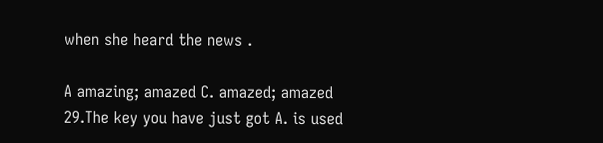when she heard the news .

A amazing; amazed C. amazed; amazed 29.The key you have just got A. is used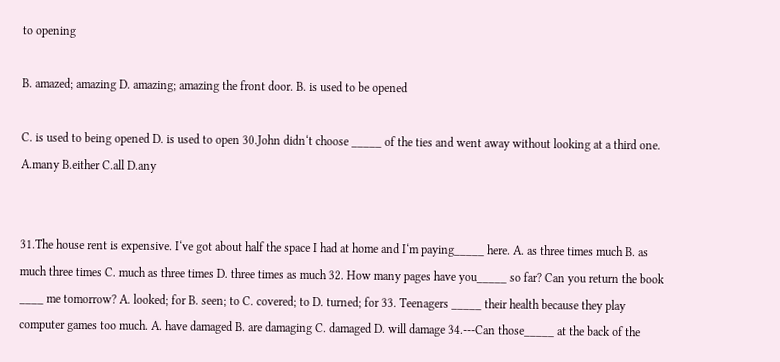to opening

B. amazed; amazing D. amazing; amazing the front door. B. is used to be opened

C. is used to being opened D. is used to open 30.John didn‘t choose _____ of the ties and went away without looking at a third one. A.many B.either C.all D.any


31.The house rent is expensive. I‘ve got about half the space I had at home and I‘m paying_____ here. A. as three times much B. as much three times C. much as three times D. three times as much 32. How many pages have you_____ so far? Can you return the book ____ me tomorrow? A. looked; for B. seen; to C. covered; to D. turned; for 33. Teenagers _____ their health because they play computer games too much. A. have damaged B. are damaging C. damaged D. will damage 34.---Can those_____ at the back of the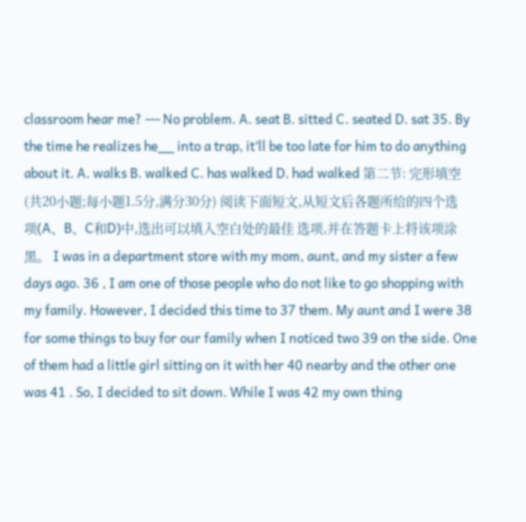classroom hear me? --- No problem. A. seat B. sitted C. seated D. sat 35. By the time he realizes he__ into a trap, it‘ll be too late for him to do anything about it. A. walks B. walked C. has walked D. had walked 第二节: 完形填空(共20小题;每小题1.5分,满分30分) 阅读下面短文,从短文后各题所给的四个选项(A、B、C和D)中,选出可以填入空白处的最佳 选项,并在答题卡上将该项涂黑。 I was in a department store with my mom, aunt, and my sister a few days ago. 36 , I am one of those people who do not like to go shopping with my family. However, I decided this time to 37 them. My aunt and I were 38 for some things to buy for our family when I noticed two 39 on the side. One of them had a little girl sitting on it with her 40 nearby and the other one was 41 . So, I decided to sit down. While I was 42 my own thing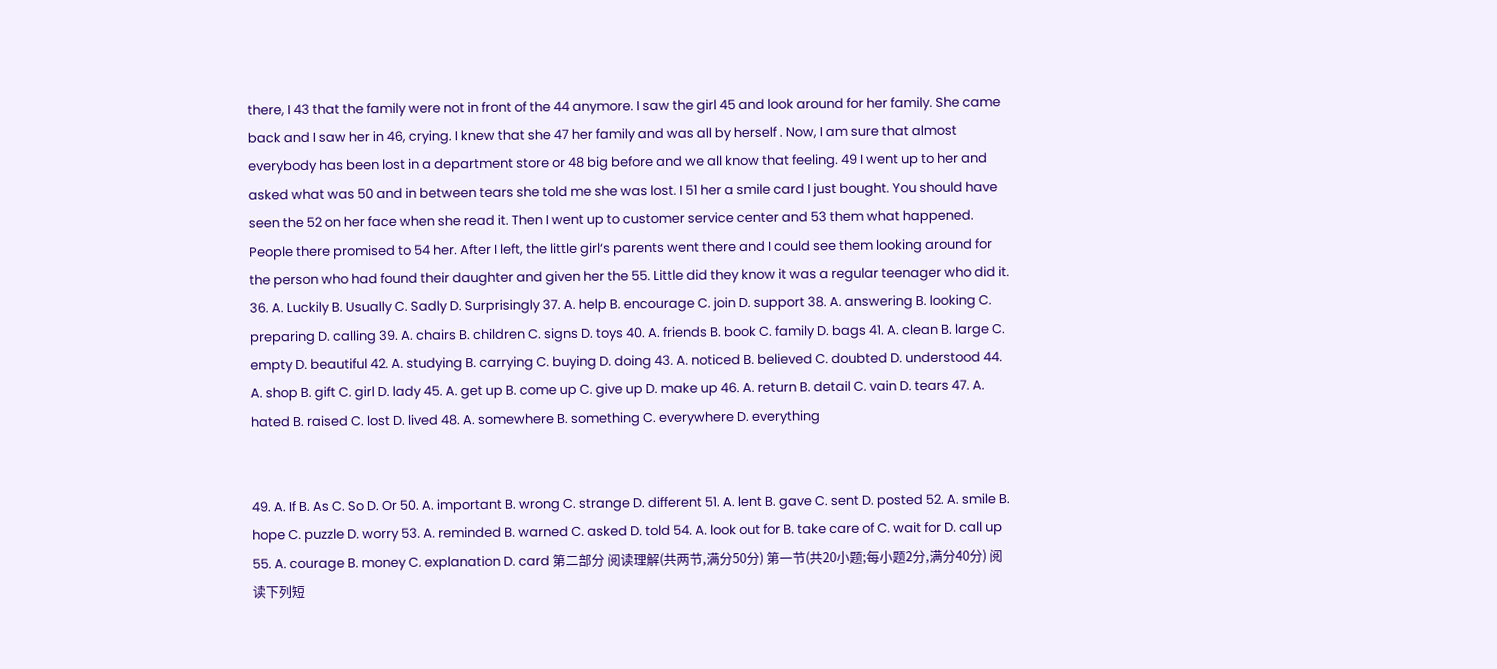there, I 43 that the family were not in front of the 44 anymore. I saw the girl 45 and look around for her family. She came back and I saw her in 46, crying. I knew that she 47 her family and was all by herself . Now, I am sure that almost everybody has been lost in a department store or 48 big before and we all know that feeling. 49 I went up to her and asked what was 50 and in between tears she told me she was lost. I 51 her a smile card I just bought. You should have seen the 52 on her face when she read it. Then I went up to customer service center and 53 them what happened. People there promised to 54 her. After I left, the little girl‘s parents went there and I could see them looking around for the person who had found their daughter and given her the 55. Little did they know it was a regular teenager who did it. 36. A. Luckily B. Usually C. Sadly D. Surprisingly 37. A. help B. encourage C. join D. support 38. A. answering B. looking C. preparing D. calling 39. A. chairs B. children C. signs D. toys 40. A. friends B. book C. family D. bags 41. A. clean B. large C. empty D. beautiful 42. A. studying B. carrying C. buying D. doing 43. A. noticed B. believed C. doubted D. understood 44. A. shop B. gift C. girl D. lady 45. A. get up B. come up C. give up D. make up 46. A. return B. detail C. vain D. tears 47. A. hated B. raised C. lost D. lived 48. A. somewhere B. something C. everywhere D. everything


49. A. If B. As C. So D. Or 50. A. important B. wrong C. strange D. different 51. A. lent B. gave C. sent D. posted 52. A. smile B. hope C. puzzle D. worry 53. A. reminded B. warned C. asked D. told 54. A. look out for B. take care of C. wait for D. call up 55. A. courage B. money C. explanation D. card 第二部分 阅读理解(共两节,满分50分) 第一节(共20小题;每小题2分,满分40分) 阅读下列短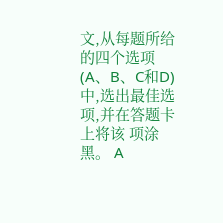文,从每题所给的四个选项(A、B、C和D)中,选出最佳选项,并在答题卡上将该 项涂黑。 A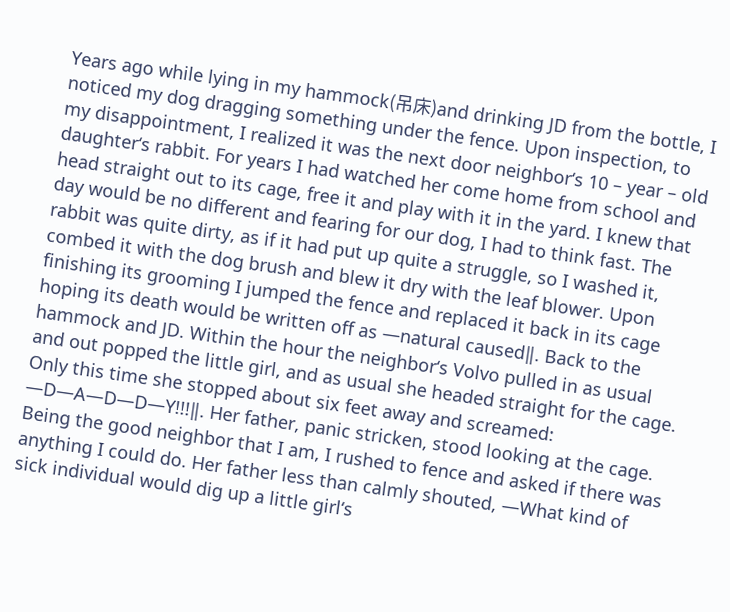Years ago while lying in my hammock(吊床)and drinking JD from the bottle, I noticed my dog dragging something under the fence. Upon inspection, to my disappointment, I realized it was the next door neighbor‘s 10 – year – old daughter‘s rabbit. For years I had watched her come home from school and head straight out to its cage, free it and play with it in the yard. I knew that day would be no different and fearing for our dog, I had to think fast. The rabbit was quite dirty, as if it had put up quite a struggle, so I washed it, combed it with the dog brush and blew it dry with the leaf blower. Upon finishing its grooming I jumped the fence and replaced it back in its cage hoping its death would be written off as ―natural caused‖. Back to the hammock and JD. Within the hour the neighbor‘s Volvo pulled in as usual and out popped the little girl, and as usual she headed straight for the cage. Only this time she stopped about six feet away and screamed: ―D—A—D—D—Y!!!‖. Her father, panic stricken, stood looking at the cage. Being the good neighbor that I am, I rushed to fence and asked if there was anything I could do. Her father less than calmly shouted, ―What kind of sick individual would dig up a little girl‘s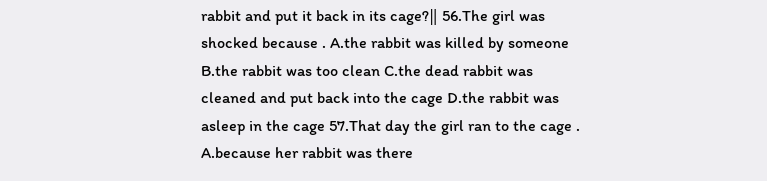rabbit and put it back in its cage?‖ 56.The girl was shocked because . A.the rabbit was killed by someone B.the rabbit was too clean C.the dead rabbit was cleaned and put back into the cage D.the rabbit was asleep in the cage 57.That day the girl ran to the cage . A.because her rabbit was there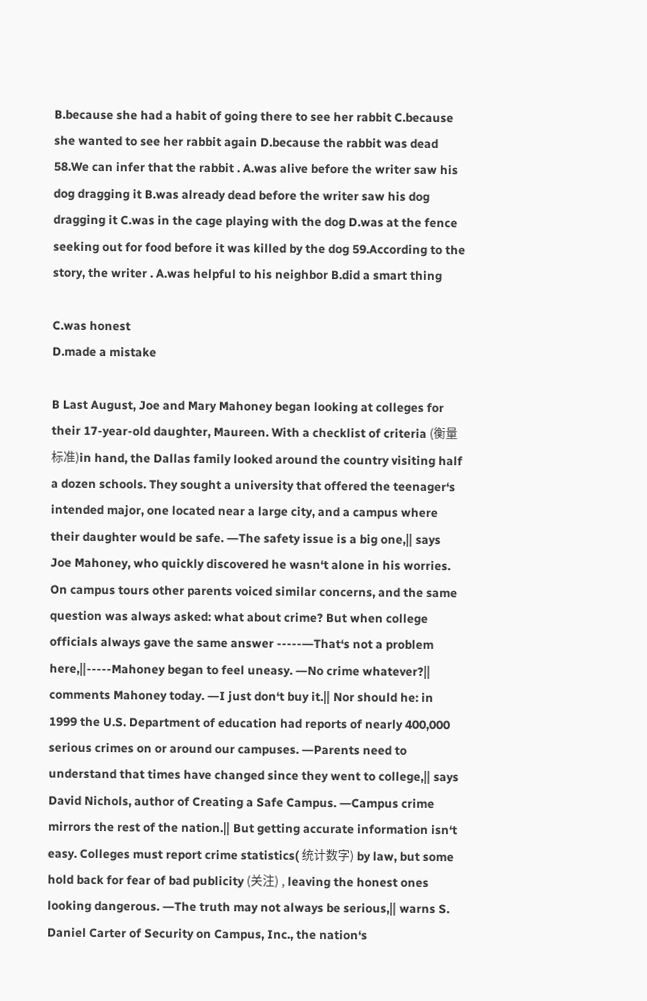B.because she had a habit of going there to see her rabbit C.because she wanted to see her rabbit again D.because the rabbit was dead 58.We can infer that the rabbit . A.was alive before the writer saw his dog dragging it B.was already dead before the writer saw his dog dragging it C.was in the cage playing with the dog D.was at the fence seeking out for food before it was killed by the dog 59.According to the story, the writer . A.was helpful to his neighbor B.did a smart thing

C.was honest
D.made a mistake

B Last August, Joe and Mary Mahoney began looking at colleges for their 17-year-old daughter, Maureen. With a checklist of criteria (衡量标准)in hand, the Dallas family looked around the country visiting half a dozen schools. They sought a university that offered the teenager‘s intended major, one located near a large city, and a campus where their daughter would be safe. ―The safety issue is a big one,‖ says Joe Mahoney, who quickly discovered he wasn‘t alone in his worries. On campus tours other parents voiced similar concerns, and the same question was always asked: what about crime? But when college officials always gave the same answer -----―That‘s not a problem here,‖-----Mahoney began to feel uneasy. ―No crime whatever?‖ comments Mahoney today. ―I just don‘t buy it.‖ Nor should he: in 1999 the U.S. Department of education had reports of nearly 400,000 serious crimes on or around our campuses. ―Parents need to understand that times have changed since they went to college,‖ says David Nichols, author of Creating a Safe Campus. ―Campus crime mirrors the rest of the nation.‖ But getting accurate information isn‘t easy. Colleges must report crime statistics( 统计数字) by law, but some hold back for fear of bad publicity (关注) , leaving the honest ones looking dangerous. ―The truth may not always be serious,‖ warns S. Daniel Carter of Security on Campus, Inc., the nation‘s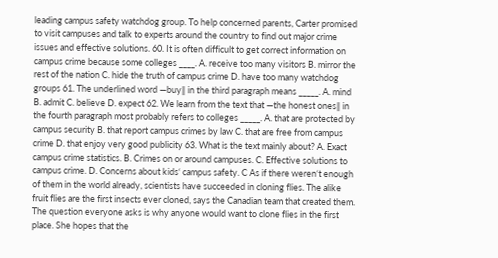leading campus safety watchdog group. To help concerned parents, Carter promised to visit campuses and talk to experts around the country to find out major crime issues and effective solutions. 60. It is often difficult to get correct information on campus crime because some colleges ____. A. receive too many visitors B. mirror the rest of the nation C. hide the truth of campus crime D. have too many watchdog groups 61. The underlined word ―buy‖ in the third paragraph means _____. A. mind B. admit C. believe D. expect 62. We learn from the text that ―the honest ones‖ in the fourth paragraph most probably refers to colleges _____. A. that are protected by campus security B. that report campus crimes by law C. that are free from campus crime D. that enjoy very good publicity 63. What is the text mainly about? A. Exact campus crime statistics. B. Crimes on or around campuses. C. Effective solutions to campus crime. D. Concerns about kids‘ campus safety. C As if there weren‘t enough of them in the world already, scientists have succeeded in cloning flies. The alike fruit flies are the first insects ever cloned, says the Canadian team that created them. The question everyone asks is why anyone would want to clone flies in the first place. She hopes that the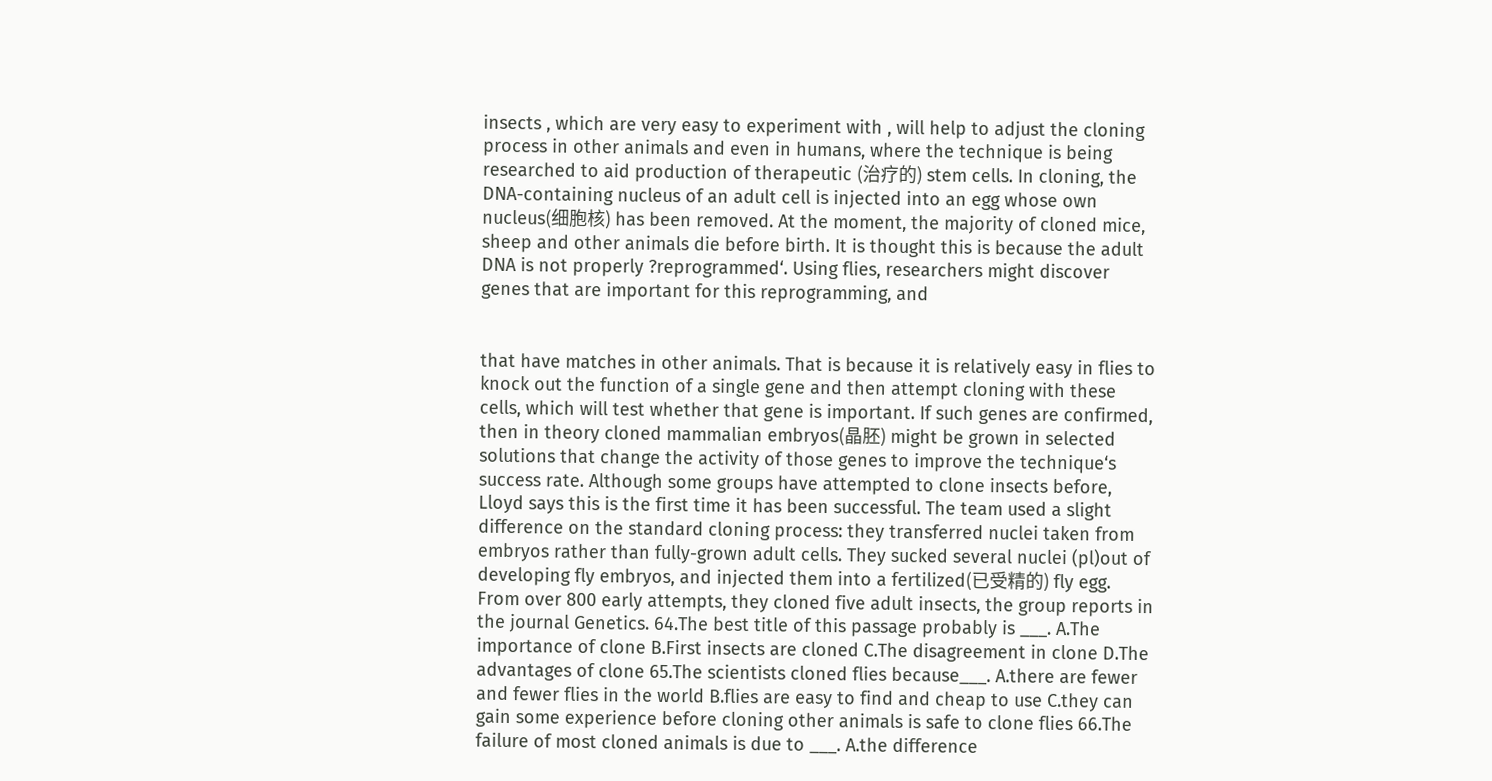insects , which are very easy to experiment with , will help to adjust the cloning process in other animals and even in humans, where the technique is being researched to aid production of therapeutic (治疗的) stem cells. In cloning, the DNA-containing nucleus of an adult cell is injected into an egg whose own nucleus(细胞核) has been removed. At the moment, the majority of cloned mice, sheep and other animals die before birth. It is thought this is because the adult DNA is not properly ?reprogrammed‘. Using flies, researchers might discover genes that are important for this reprogramming, and


that have matches in other animals. That is because it is relatively easy in flies to knock out the function of a single gene and then attempt cloning with these cells, which will test whether that gene is important. If such genes are confirmed, then in theory cloned mammalian embryos(晶胚) might be grown in selected solutions that change the activity of those genes to improve the technique‘s success rate. Although some groups have attempted to clone insects before, Lloyd says this is the first time it has been successful. The team used a slight difference on the standard cloning process: they transferred nuclei taken from embryos rather than fully-grown adult cells. They sucked several nuclei (pl)out of developing fly embryos, and injected them into a fertilized(已受精的) fly egg. From over 800 early attempts, they cloned five adult insects, the group reports in the journal Genetics. 64.The best title of this passage probably is ___. A.The importance of clone B.First insects are cloned C.The disagreement in clone D.The advantages of clone 65.The scientists cloned flies because___. A.there are fewer and fewer flies in the world B.flies are easy to find and cheap to use C.they can gain some experience before cloning other animals is safe to clone flies 66.The failure of most cloned animals is due to ___. A.the difference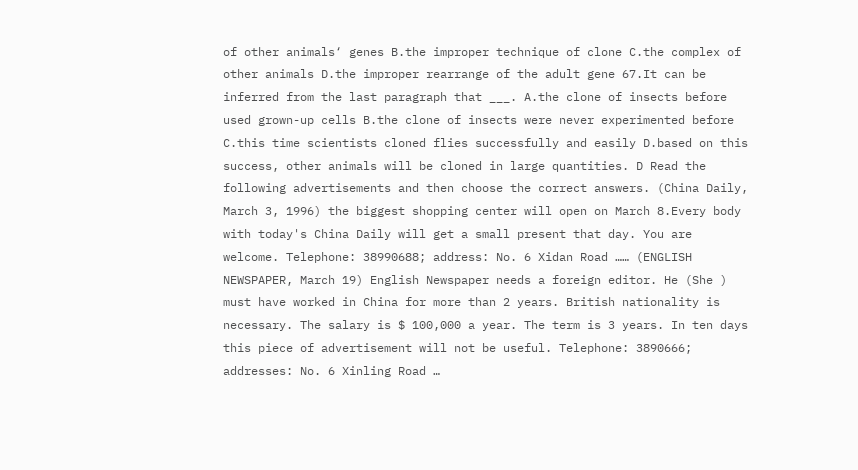of other animals‘ genes B.the improper technique of clone C.the complex of other animals D.the improper rearrange of the adult gene 67.It can be inferred from the last paragraph that ___. A.the clone of insects before used grown-up cells B.the clone of insects were never experimented before C.this time scientists cloned flies successfully and easily D.based on this success, other animals will be cloned in large quantities. D Read the following advertisements and then choose the correct answers. (China Daily, March 3, 1996) the biggest shopping center will open on March 8.Every body with today's China Daily will get a small present that day. You are welcome. Telephone: 38990688; address: No. 6 Xidan Road …… (ENGLISH NEWSPAPER, March 19) English Newspaper needs a foreign editor. He (She ) must have worked in China for more than 2 years. British nationality is necessary. The salary is $ 100,000 a year. The term is 3 years. In ten days this piece of advertisement will not be useful. Telephone: 3890666; addresses: No. 6 Xinling Road …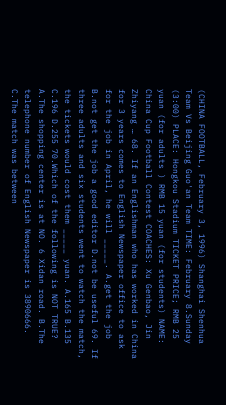(CHINA FOOTBALL, February 3, 1996) Shanghai Shenhua Team Vs Beijing Guo'an Team TIME: February 8.Sunday (3:00) PLACE: Hongkou Stadium TICKET PRICE; RMB 25 yuan (for adults ) RMB 15 yuan (for students) NAME: China Cup Football Contest COACHES: Xu Genbao, Jin Zhiyang … 68. If an Englishman who has worked in China for 3 years comes to English Newspaper office to ask for the job in April, he will _____. A.get the job B.not get the job a good editor D.not be useful 69. If three adults and six students went to watch the match, the tickets would cost them _____ yuan. A.165 B.135 C.196 D.255 70.Which of the following is NOT TRUE? A.The shopping center is at NO. 6 Xidan road. B.The telephone number of English Newspaper is 3890666. C.The match was between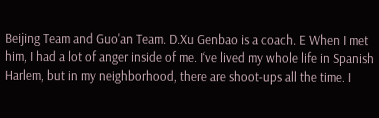Beijing Team and Guo'an Team. D.Xu Genbao is a coach. E When I met him, I had a lot of anger inside of me. I‘ve lived my whole life in Spanish Harlem, but in my neighborhood, there are shoot-ups all the time. I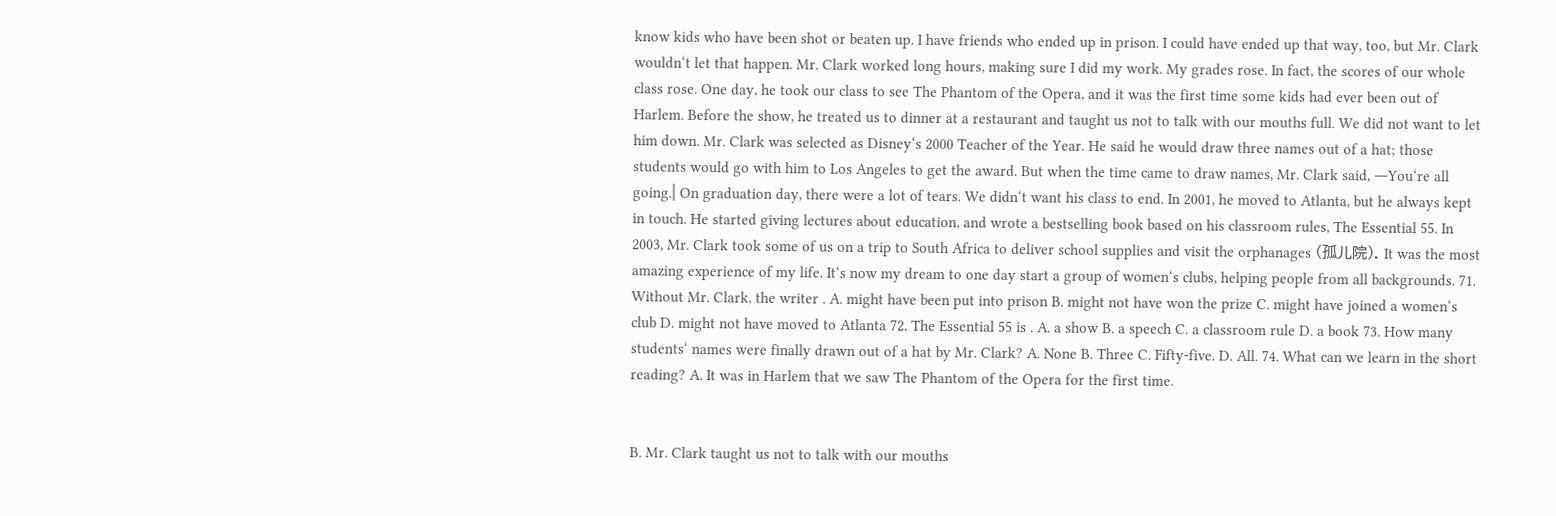know kids who have been shot or beaten up. I have friends who ended up in prison. I could have ended up that way, too, but Mr. Clark wouldn‘t let that happen. Mr. Clark worked long hours, making sure I did my work. My grades rose. In fact, the scores of our whole class rose. One day, he took our class to see The Phantom of the Opera, and it was the first time some kids had ever been out of Harlem. Before the show, he treated us to dinner at a restaurant and taught us not to talk with our mouths full. We did not want to let him down. Mr. Clark was selected as Disney‘s 2000 Teacher of the Year. He said he would draw three names out of a hat; those students would go with him to Los Angeles to get the award. But when the time came to draw names, Mr. Clark said, ―You‘re all going.‖ On graduation day, there were a lot of tears. We didn‘t want his class to end. In 2001, he moved to Atlanta, but he always kept in touch. He started giving lectures about education, and wrote a bestselling book based on his classroom rules, The Essential 55. In 2003, Mr. Clark took some of us on a trip to South Africa to deliver school supplies and visit the orphanages (孤儿院). It was the most amazing experience of my life. It‘s now my dream to one day start a group of women‘s clubs, helping people from all backgrounds. 71. Without Mr. Clark, the writer . A. might have been put into prison B. might not have won the prize C. might have joined a women‘s club D. might not have moved to Atlanta 72. The Essential 55 is . A. a show B. a speech C. a classroom rule D. a book 73. How many students‘ names were finally drawn out of a hat by Mr. Clark? A. None B. Three C. Fifty-five. D. All. 74. What can we learn in the short reading? A. It was in Harlem that we saw The Phantom of the Opera for the first time.


B. Mr. Clark taught us not to talk with our mouths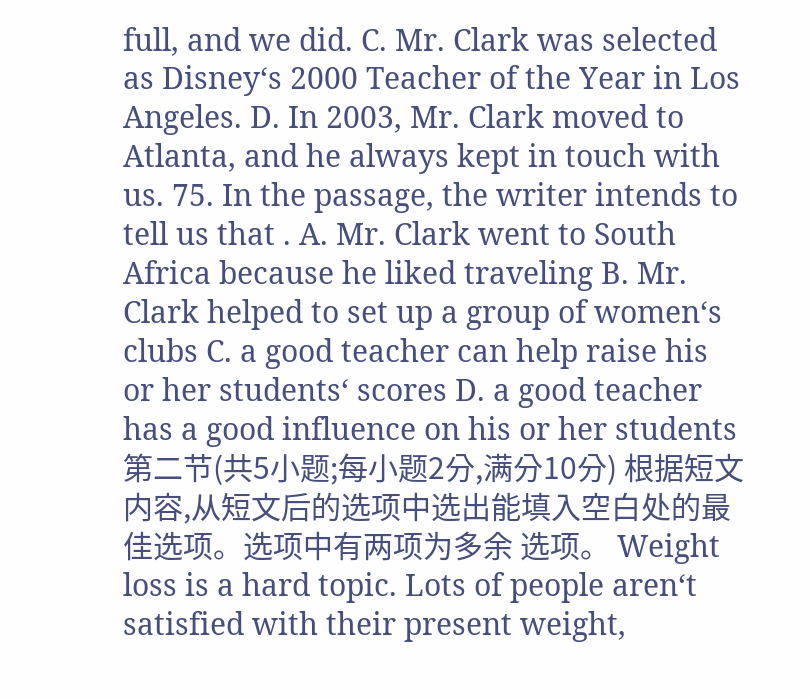full, and we did. C. Mr. Clark was selected as Disney‘s 2000 Teacher of the Year in Los Angeles. D. In 2003, Mr. Clark moved to Atlanta, and he always kept in touch with us. 75. In the passage, the writer intends to tell us that . A. Mr. Clark went to South Africa because he liked traveling B. Mr. Clark helped to set up a group of women‘s clubs C. a good teacher can help raise his or her students‘ scores D. a good teacher has a good influence on his or her students 第二节(共5小题;每小题2分,满分10分) 根据短文内容,从短文后的选项中选出能填入空白处的最佳选项。选项中有两项为多余 选项。 Weight loss is a hard topic. Lots of people aren‘t satisfied with their present weight,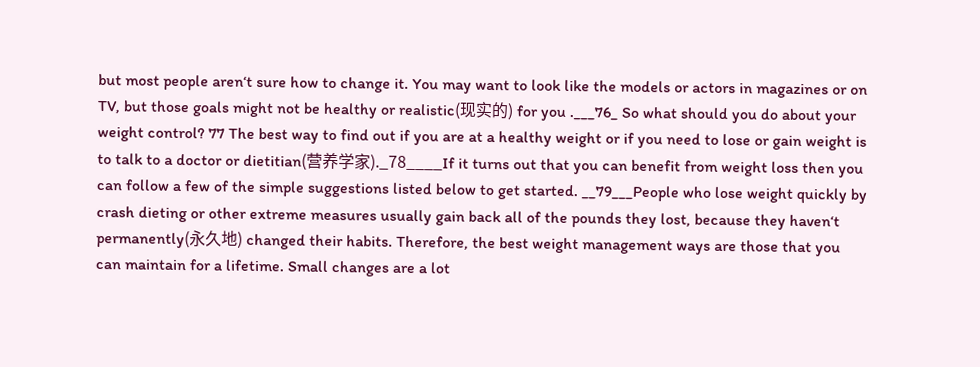but most people aren‘t sure how to change it. You may want to look like the models or actors in magazines or on TV, but those goals might not be healthy or realistic(现实的) for you .___76_ So what should you do about your weight control? 77 The best way to find out if you are at a healthy weight or if you need to lose or gain weight is to talk to a doctor or dietitian(营养学家)._78____If it turns out that you can benefit from weight loss then you can follow a few of the simple suggestions listed below to get started. __79___People who lose weight quickly by crash dieting or other extreme measures usually gain back all of the pounds they lost, because they haven‘t permanently(永久地) changed their habits. Therefore, the best weight management ways are those that you can maintain for a lifetime. Small changes are a lot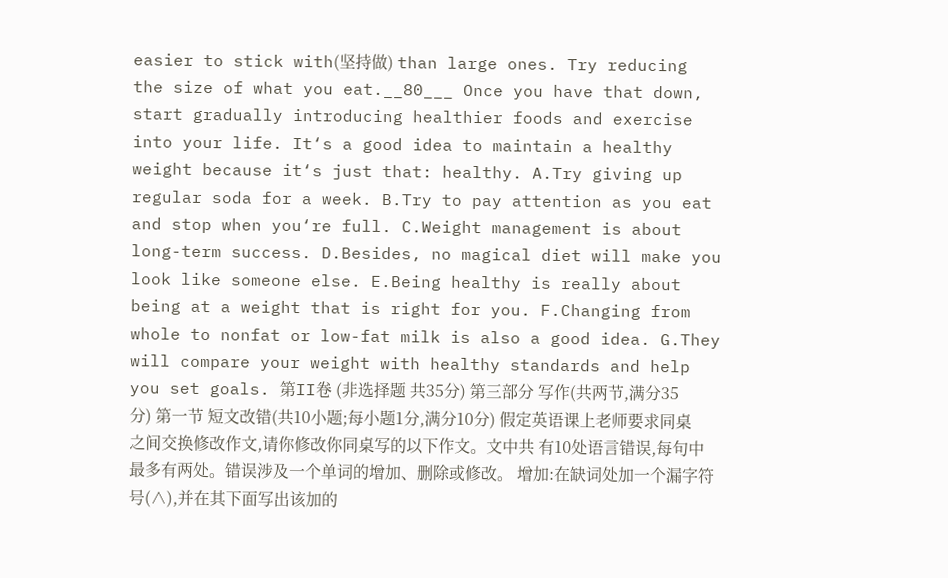easier to stick with(坚持做) than large ones. Try reducing the size of what you eat.__80___ Once you have that down, start gradually introducing healthier foods and exercise into your life. It‘s a good idea to maintain a healthy weight because it‘s just that: healthy. A.Try giving up regular soda for a week. B.Try to pay attention as you eat and stop when you‘re full. C.Weight management is about long-term success. D.Besides, no magical diet will make you look like someone else. E.Being healthy is really about being at a weight that is right for you. F.Changing from whole to nonfat or low-fat milk is also a good idea. G.They will compare your weight with healthy standards and help you set goals. 第II卷 (非选择题 共35分) 第三部分 写作(共两节,满分35分) 第一节 短文改错(共10小题;每小题1分,满分10分) 假定英语课上老师要求同桌之间交换修改作文,请你修改你同桌写的以下作文。文中共 有10处语言错误,每句中最多有两处。错误涉及一个单词的增加、删除或修改。 增加:在缺词处加一个漏字符号(∧),并在其下面写出该加的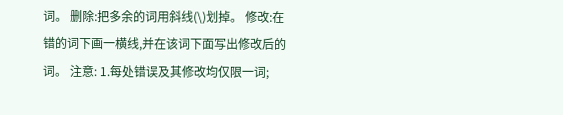词。 删除:把多余的词用斜线(\)划掉。 修改:在错的词下画一横线,并在该词下面写出修改后的词。 注意: 1.每处错误及其修改均仅限一词;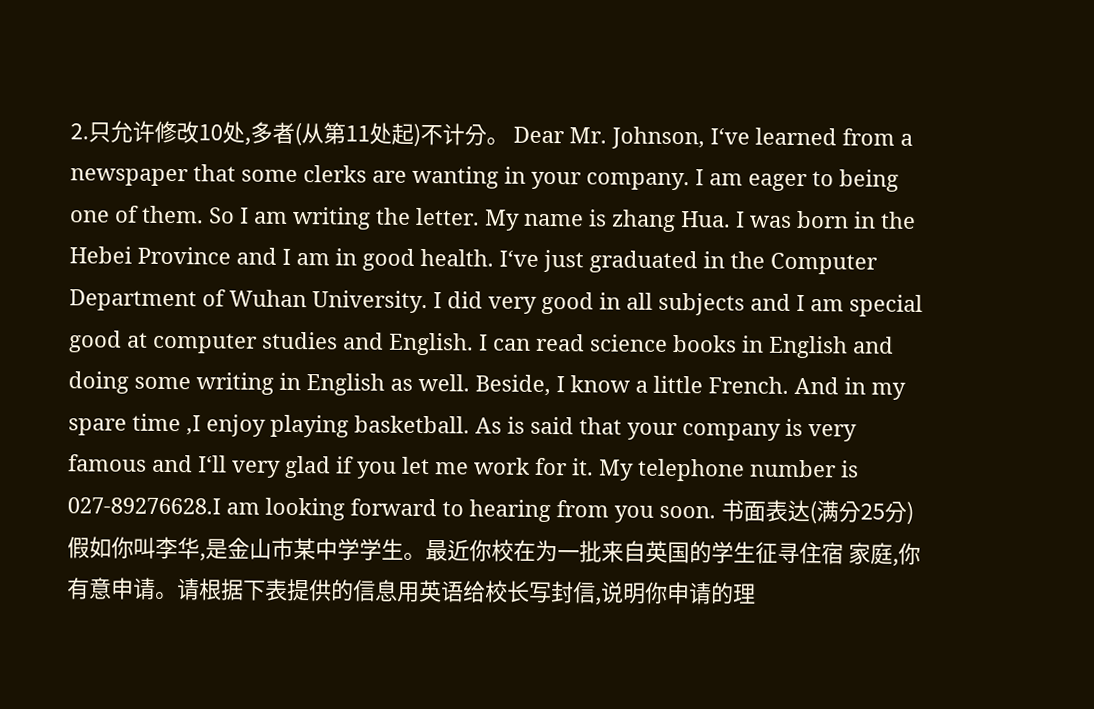2.只允许修改10处,多者(从第11处起)不计分。 Dear Mr. Johnson, I‘ve learned from a newspaper that some clerks are wanting in your company. I am eager to being one of them. So I am writing the letter. My name is zhang Hua. I was born in the Hebei Province and I am in good health. I‘ve just graduated in the Computer Department of Wuhan University. I did very good in all subjects and I am special good at computer studies and English. I can read science books in English and doing some writing in English as well. Beside, I know a little French. And in my spare time ,I enjoy playing basketball. As is said that your company is very famous and I‘ll very glad if you let me work for it. My telephone number is 027-89276628.I am looking forward to hearing from you soon. 书面表达(满分25分) 假如你叫李华,是金山市某中学学生。最近你校在为一批来自英国的学生征寻住宿 家庭,你有意申请。请根据下表提供的信息用英语给校长写封信,说明你申请的理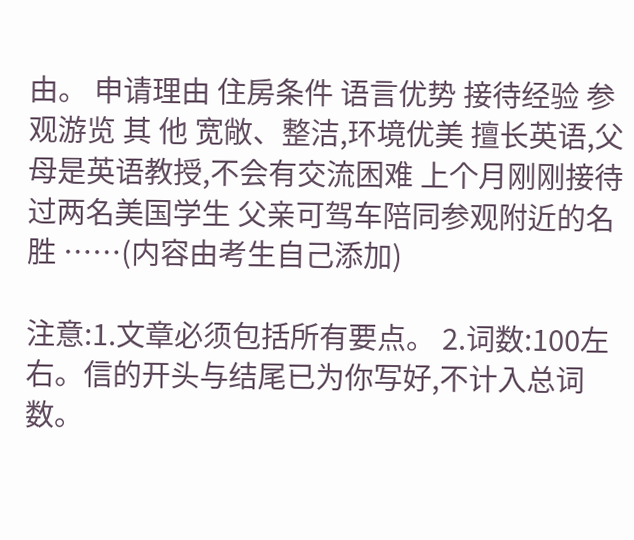由。 申请理由 住房条件 语言优势 接待经验 参观游览 其 他 宽敞、整洁,环境优美 擅长英语,父母是英语教授,不会有交流困难 上个月刚刚接待过两名美国学生 父亲可驾车陪同参观附近的名胜 ……(内容由考生自己添加)

注意:1.文章必须包括所有要点。 2.词数:100左右。信的开头与结尾已为你写好,不计入总词数。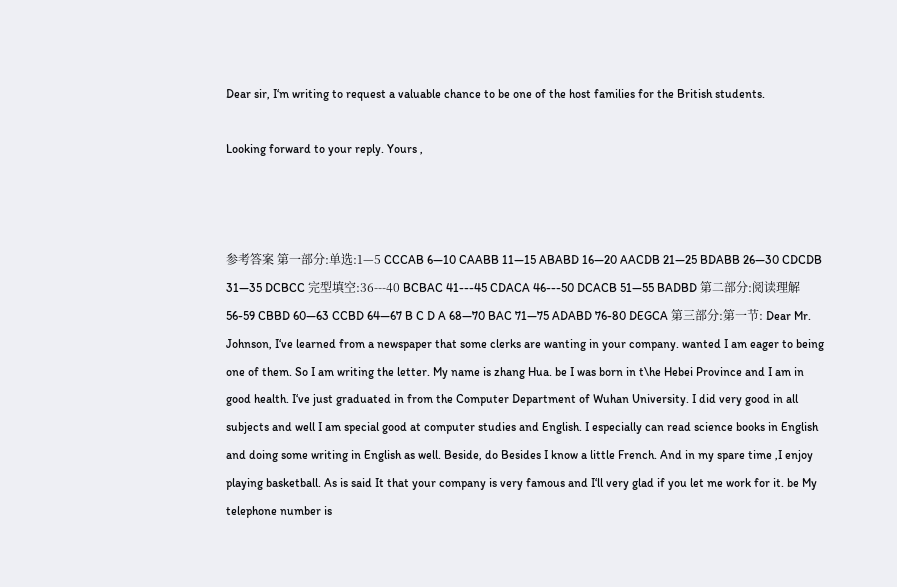Dear sir, I‘m writing to request a valuable chance to be one of the host families for the British students.

Looking forward to your reply. Yours ,



参考答案 第一部分:单选:1—5 CCCAB 6—10 CAABB 11—15 ABABD 16—20 AACDB 21—25 BDABB 26—30 CDCDB 31—35 DCBCC 完型填空:36---40 BCBAC 41---45 CDACA 46---50 DCACB 51—55 BADBD 第二部分:阅读理解56-59 CBBD 60—63 CCBD 64—67 B C D A 68—70 BAC 71—75 ADABD 76-80 DEGCA 第三部分:第一节: Dear Mr. Johnson, I‘ve learned from a newspaper that some clerks are wanting in your company. wanted I am eager to being one of them. So I am writing the letter. My name is zhang Hua. be I was born in t\he Hebei Province and I am in good health. I‘ve just graduated in from the Computer Department of Wuhan University. I did very good in all subjects and well I am special good at computer studies and English. I especially can read science books in English and doing some writing in English as well. Beside, do Besides I know a little French. And in my spare time ,I enjoy playing basketball. As is said It that your company is very famous and I‘ll very glad if you let me work for it. be My telephone number is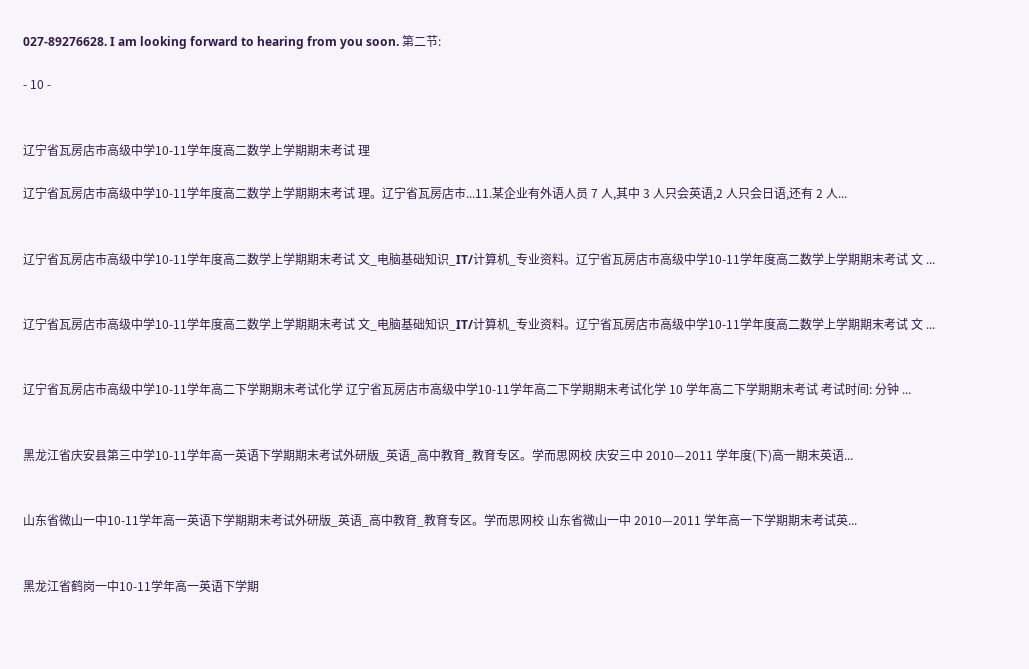027-89276628. I am looking forward to hearing from you soon. 第二节:

- 10 -


辽宁省瓦房店市高级中学10-11学年度高二数学上学期期末考试 理

辽宁省瓦房店市高级中学10-11学年度高二数学上学期期末考试 理。辽宁省瓦房店市...11.某企业有外语人员 7 人,其中 3 人只会英语,2 人只会日语,还有 2 人...


辽宁省瓦房店市高级中学10-11学年度高二数学上学期期末考试 文_电脑基础知识_IT/计算机_专业资料。辽宁省瓦房店市高级中学10-11学年度高二数学上学期期末考试 文 ...


辽宁省瓦房店市高级中学10-11学年度高二数学上学期期末考试 文_电脑基础知识_IT/计算机_专业资料。辽宁省瓦房店市高级中学10-11学年度高二数学上学期期末考试 文 ...


辽宁省瓦房店市高级中学10-11学年高二下学期期末考试化学 辽宁省瓦房店市高级中学10-11学年高二下学期期末考试化学 10 学年高二下学期期末考试 考试时间: 分钟 ...


黑龙江省庆安县第三中学10-11学年高一英语下学期期末考试外研版_英语_高中教育_教育专区。学而思网校 庆安三中 2010—2011 学年度(下)高一期末英语...


山东省微山一中10-11学年高一英语下学期期末考试外研版_英语_高中教育_教育专区。学而思网校 山东省微山一中 2010—2011 学年高一下学期期末考试英...


黑龙江省鹤岗一中10-11学年高一英语下学期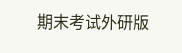期末考试外研版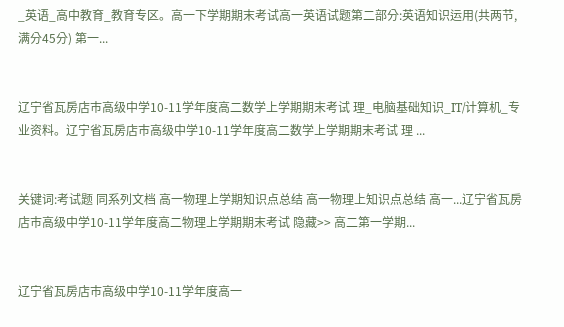_英语_高中教育_教育专区。高一下学期期末考试高一英语试题第二部分:英语知识运用(共两节,满分45分) 第一...


辽宁省瓦房店市高级中学10-11学年度高二数学上学期期末考试 理_电脑基础知识_IT/计算机_专业资料。辽宁省瓦房店市高级中学10-11学年度高二数学上学期期末考试 理 ...


关键词:考试题 同系列文档 高一物理上学期知识点总结 高一物理上知识点总结 高一...辽宁省瓦房店市高级中学10-11学年度高二物理上学期期末考试 隐藏>> 高二第一学期...


辽宁省瓦房店市高级中学10-11学年度高一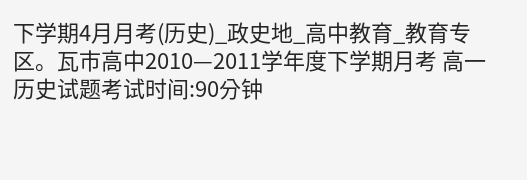下学期4月月考(历史)_政史地_高中教育_教育专区。瓦市高中2010—2011学年度下学期月考 高一历史试题考试时间:90分钟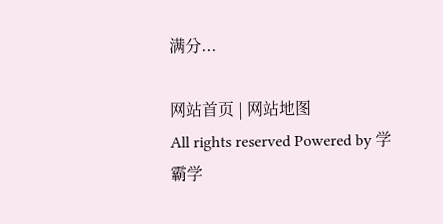满分...

网站首页 | 网站地图
All rights reserved Powered by 学霸学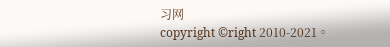习网
copyright ©right 2010-2021。